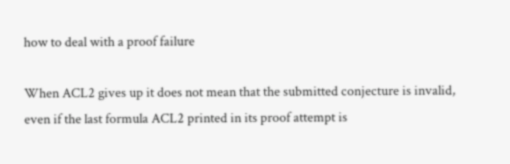how to deal with a proof failure

When ACL2 gives up it does not mean that the submitted conjecture is invalid, even if the last formula ACL2 printed in its proof attempt is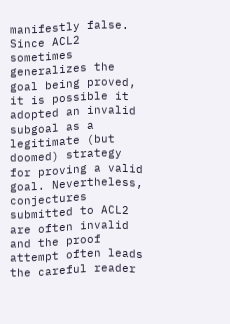manifestly false. Since ACL2 sometimes generalizes the goal being proved, it is possible it adopted an invalid subgoal as a legitimate (but doomed) strategy for proving a valid goal. Nevertheless, conjectures submitted to ACL2 are often invalid and the proof attempt often leads the careful reader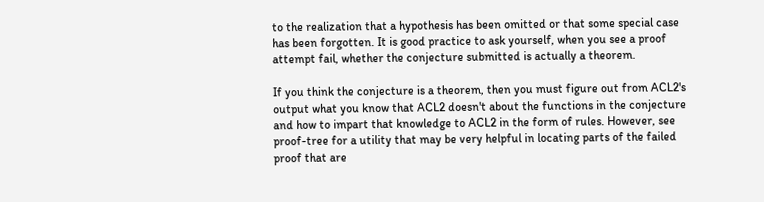to the realization that a hypothesis has been omitted or that some special case has been forgotten. It is good practice to ask yourself, when you see a proof attempt fail, whether the conjecture submitted is actually a theorem.

If you think the conjecture is a theorem, then you must figure out from ACL2's output what you know that ACL2 doesn't about the functions in the conjecture and how to impart that knowledge to ACL2 in the form of rules. However, see proof-tree for a utility that may be very helpful in locating parts of the failed proof that are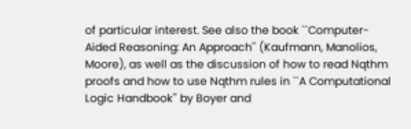of particular interest. See also the book ``Computer-Aided Reasoning: An Approach'' (Kaufmann, Manolios, Moore), as well as the discussion of how to read Nqthm proofs and how to use Nqthm rules in ``A Computational Logic Handbook'' by Boyer and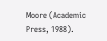Moore (Academic Press, 1988).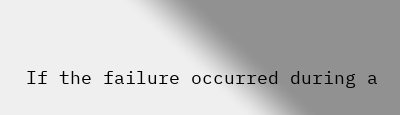If the failure occurred during a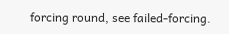forcing round, see failed-forcing.